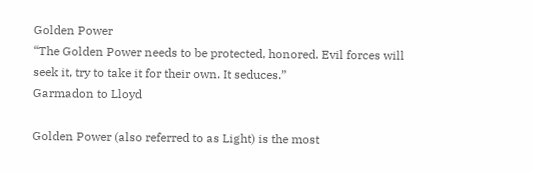Golden Power
“The Golden Power needs to be protected, honored. Evil forces will seek it, try to take it for their own. It seduces.”
Garmadon to Lloyd

Golden Power (also referred to as Light) is the most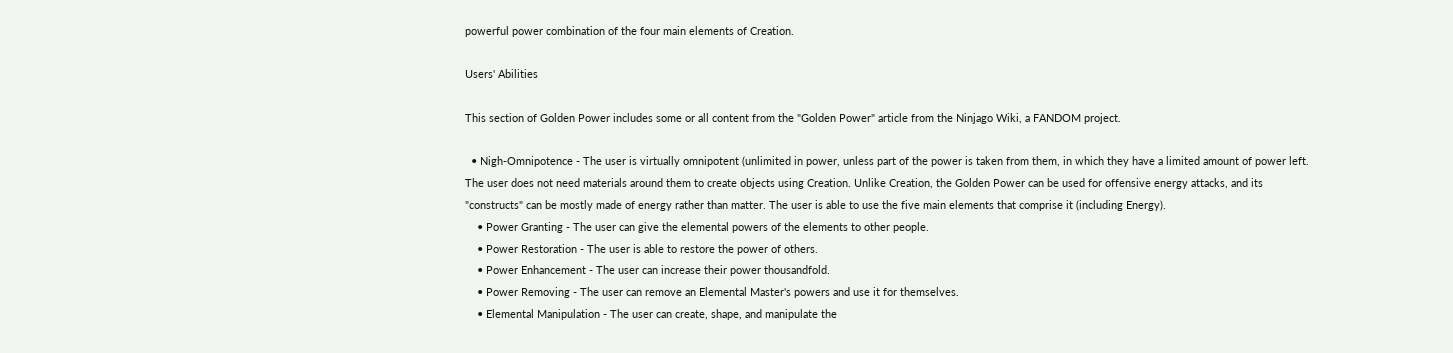powerful power combination of the four main elements of Creation.

Users' Abilities

This section of Golden Power includes some or all content from the "Golden Power" article from the Ninjago Wiki, a FANDOM project.

  • Nigh-Omnipotence - The user is virtually omnipotent (unlimited in power, unless part of the power is taken from them, in which they have a limited amount of power left. The user does not need materials around them to create objects using Creation. Unlike Creation, the Golden Power can be used for offensive energy attacks, and its "constructs" can be mostly made of energy rather than matter. The user is able to use the five main elements that comprise it (including Energy).
    • Power Granting - The user can give the elemental powers of the elements to other people.
    • Power Restoration - The user is able to restore the power of others.
    • Power Enhancement - The user can increase their power thousandfold.
    • Power Removing - The user can remove an Elemental Master's powers and use it for themselves.
    • Elemental Manipulation - The user can create, shape, and manipulate the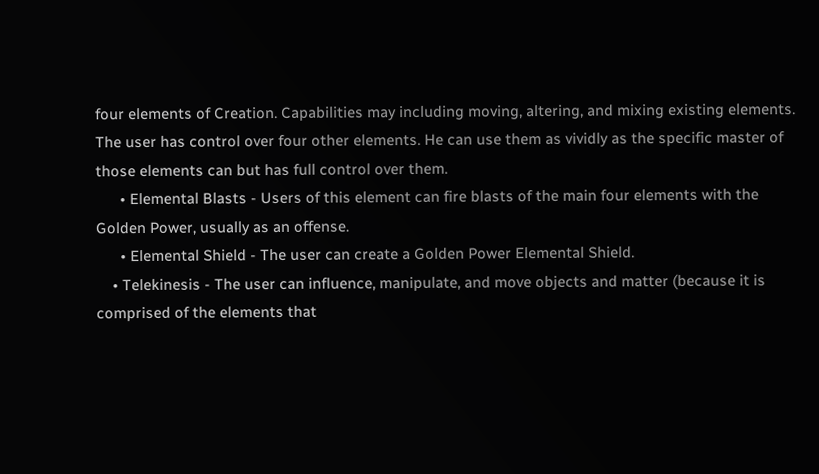four elements of Creation. Capabilities may including moving, altering, and mixing existing elements. The user has control over four other elements. He can use them as vividly as the specific master of those elements can but has full control over them.
      • Elemental Blasts - Users of this element can fire blasts of the main four elements with the Golden Power, usually as an offense.
      • Elemental Shield - The user can create a Golden Power Elemental Shield.
    • Telekinesis - The user can influence, manipulate, and move objects and matter (because it is comprised of the elements that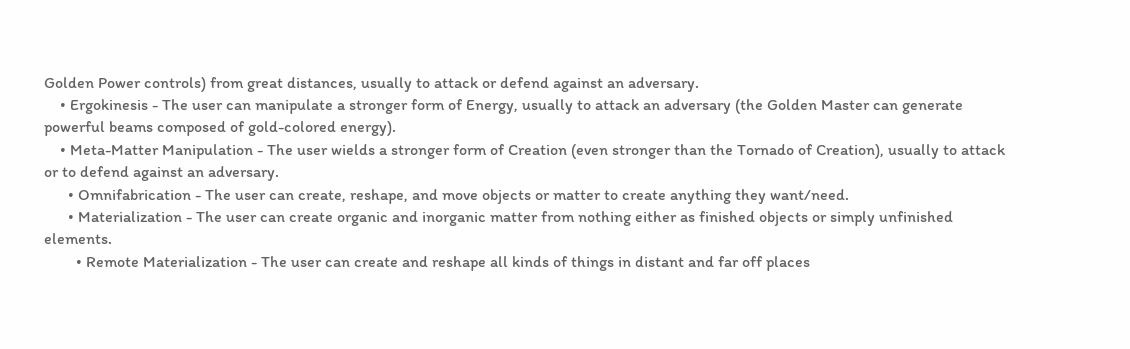Golden Power controls) from great distances, usually to attack or defend against an adversary.
    • Ergokinesis - The user can manipulate a stronger form of Energy, usually to attack an adversary (the Golden Master can generate powerful beams composed of gold-colored energy).
    • Meta-Matter Manipulation - The user wields a stronger form of Creation (even stronger than the Tornado of Creation), usually to attack or to defend against an adversary.
      • Omnifabrication - The user can create, reshape, and move objects or matter to create anything they want/need.
      • Materialization - The user can create organic and inorganic matter from nothing either as finished objects or simply unfinished elements.
        • Remote Materialization - The user can create and reshape all kinds of things in distant and far off places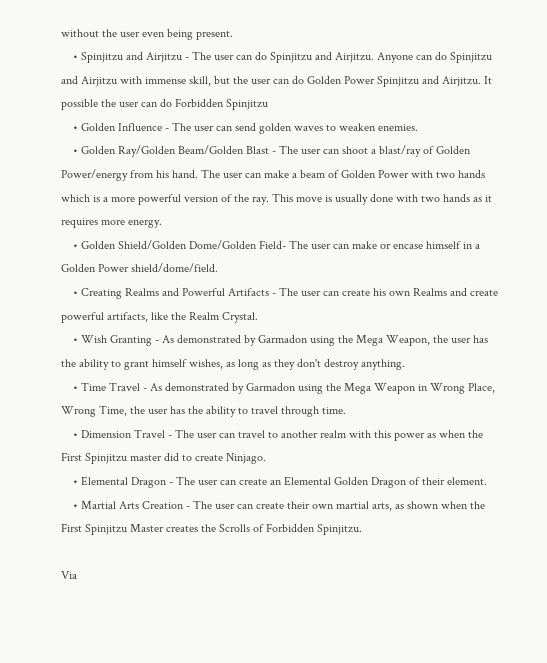without the user even being present.
    • Spinjitzu and Airjitzu - The user can do Spinjitzu and Airjitzu. Anyone can do Spinjitzu and Airjitzu with immense skill, but the user can do Golden Power Spinjitzu and Airjitzu. It possible the user can do Forbidden Spinjitzu
    • Golden Influence - The user can send golden waves to weaken enemies.
    • Golden Ray/Golden Beam/Golden Blast - The user can shoot a blast/ray of Golden Power/energy from his hand. The user can make a beam of Golden Power with two hands which is a more powerful version of the ray. This move is usually done with two hands as it requires more energy.
    • Golden Shield/Golden Dome/Golden Field- The user can make or encase himself in a Golden Power shield/dome/field.
    • Creating Realms and Powerful Artifacts - The user can create his own Realms and create powerful artifacts, like the Realm Crystal.
    • Wish Granting - As demonstrated by Garmadon using the Mega Weapon, the user has the ability to grant himself wishes, as long as they don't destroy anything.
    • Time Travel - As demonstrated by Garmadon using the Mega Weapon in Wrong Place, Wrong Time, the user has the ability to travel through time.
    • Dimension Travel - The user can travel to another realm with this power as when the First Spinjitzu master did to create Ninjago.
    • Elemental Dragon - The user can create an Elemental Golden Dragon of their element.
    • Martial Arts Creation - The user can create their own martial arts, as shown when the First Spinjitzu Master creates the Scrolls of Forbidden Spinjitzu.

Via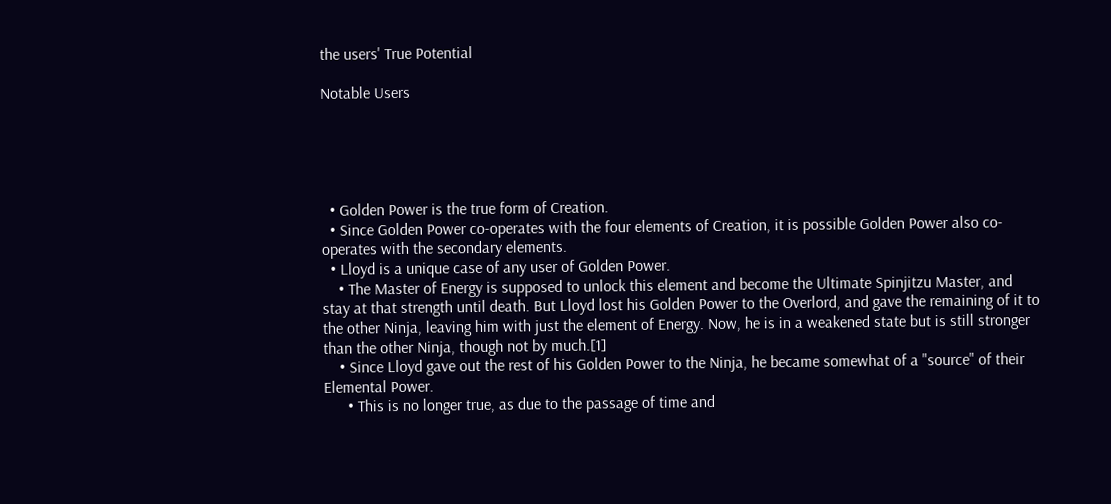the users' True Potential

Notable Users





  • Golden Power is the true form of Creation.
  • Since Golden Power co-operates with the four elements of Creation, it is possible Golden Power also co-operates with the secondary elements.
  • Lloyd is a unique case of any user of Golden Power.
    • The Master of Energy is supposed to unlock this element and become the Ultimate Spinjitzu Master, and stay at that strength until death. But Lloyd lost his Golden Power to the Overlord, and gave the remaining of it to the other Ninja, leaving him with just the element of Energy. Now, he is in a weakened state but is still stronger than the other Ninja, though not by much.[1]
    • Since Lloyd gave out the rest of his Golden Power to the Ninja, he became somewhat of a "source" of their Elemental Power.
      • This is no longer true, as due to the passage of time and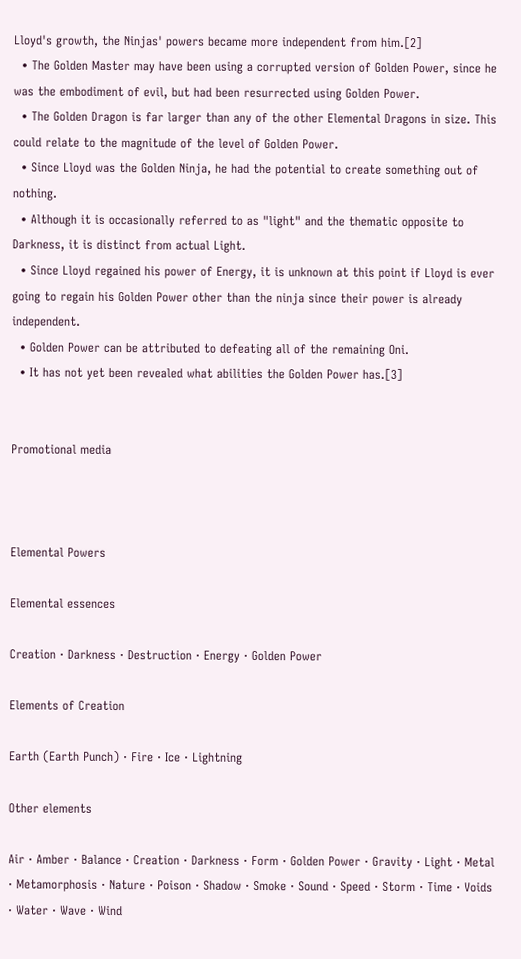Lloyd's growth, the Ninjas' powers became more independent from him.[2]
  • The Golden Master may have been using a corrupted version of Golden Power, since he was the embodiment of evil, but had been resurrected using Golden Power.
  • The Golden Dragon is far larger than any of the other Elemental Dragons in size. This could relate to the magnitude of the level of Golden Power.
  • Since Lloyd was the Golden Ninja, he had the potential to create something out of nothing.
  • Although it is occasionally referred to as "light" and the thematic opposite to Darkness, it is distinct from actual Light.
  • Since Lloyd regained his power of Energy, it is unknown at this point if Lloyd is ever going to regain his Golden Power other than the ninja since their power is already independent.
  • Golden Power can be attributed to defeating all of the remaining Oni.
  • It has not yet been revealed what abilities the Golden Power has.[3]


Promotional media



Elemental Powers

Elemental essences

Creation · Darkness · Destruction · Energy · Golden Power

Elements of Creation

Earth (Earth Punch) · Fire · Ice · Lightning

Other elements

Air · Amber · Balance · Creation · Darkness · Form · Golden Power · Gravity · Light · Metal · Metamorphosis · Nature · Poison · Shadow · Smoke · Sound · Speed · Storm · Time · Voids · Water · Wave · Wind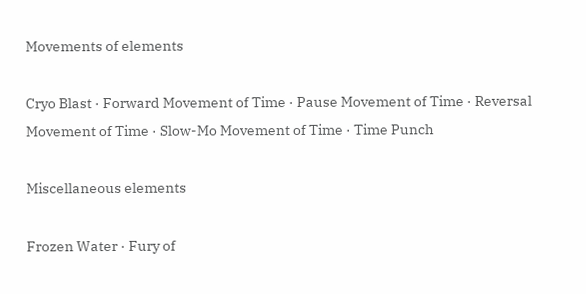Movements of elements

Cryo Blast · Forward Movement of Time · Pause Movement of Time · Reversal Movement of Time · Slow-Mo Movement of Time · Time Punch

Miscellaneous elements

Frozen Water · Fury of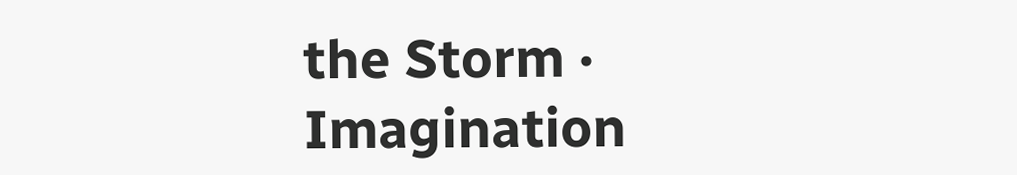the Storm · Imagination